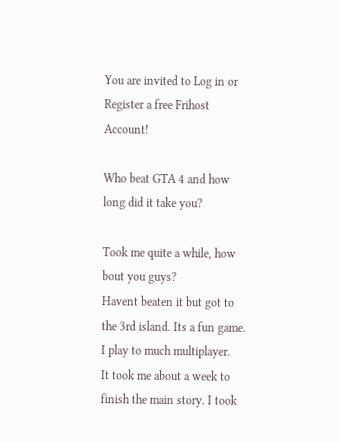You are invited to Log in or Register a free Frihost Account!

Who beat GTA 4 and how long did it take you?

Took me quite a while, how bout you guys?
Havent beaten it but got to the 3rd island. Its a fun game. I play to much multiplayer.
It took me about a week to finish the main story. I took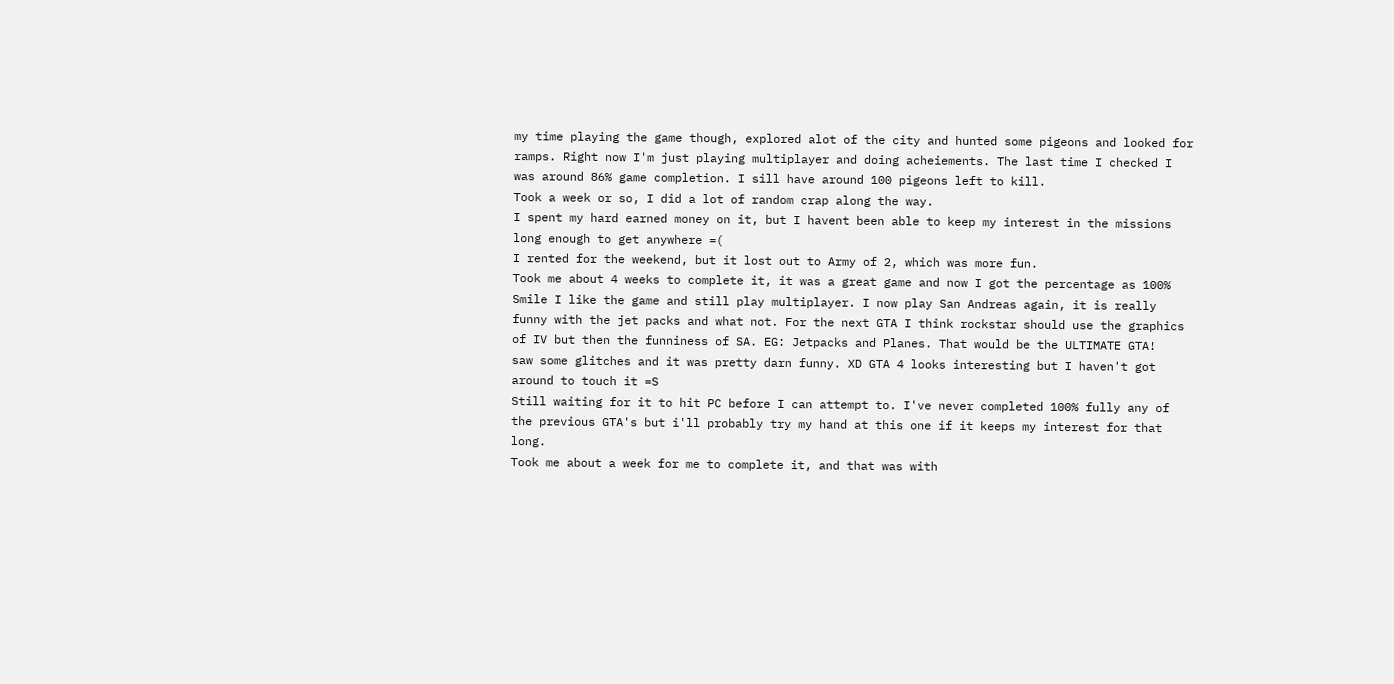my time playing the game though, explored alot of the city and hunted some pigeons and looked for ramps. Right now I'm just playing multiplayer and doing acheiements. The last time I checked I was around 86% game completion. I sill have around 100 pigeons left to kill.
Took a week or so, I did a lot of random crap along the way.
I spent my hard earned money on it, but I havent been able to keep my interest in the missions long enough to get anywhere =(
I rented for the weekend, but it lost out to Army of 2, which was more fun.
Took me about 4 weeks to complete it, it was a great game and now I got the percentage as 100% Smile I like the game and still play multiplayer. I now play San Andreas again, it is really funny with the jet packs and what not. For the next GTA I think rockstar should use the graphics of IV but then the funniness of SA. EG: Jetpacks and Planes. That would be the ULTIMATE GTA!
saw some glitches and it was pretty darn funny. XD GTA 4 looks interesting but I haven't got around to touch it =S
Still waiting for it to hit PC before I can attempt to. I've never completed 100% fully any of the previous GTA's but i'll probably try my hand at this one if it keeps my interest for that long.
Took me about a week for me to complete it, and that was with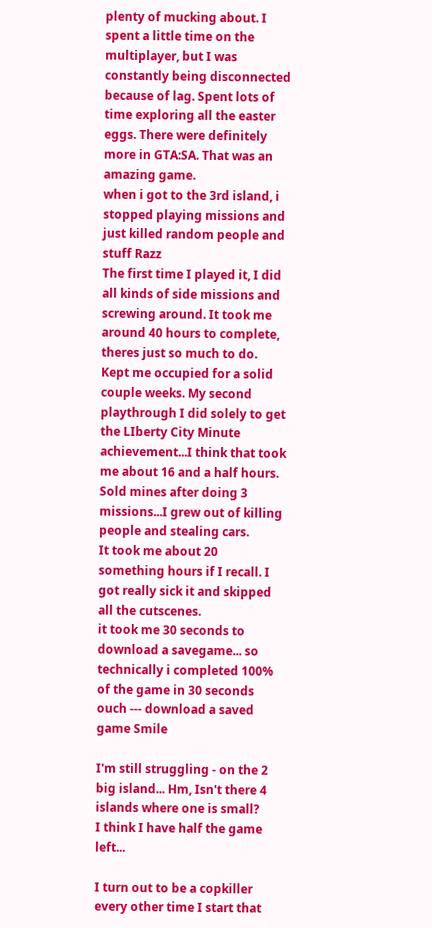plenty of mucking about. I spent a little time on the multiplayer, but I was constantly being disconnected because of lag. Spent lots of time exploring all the easter eggs. There were definitely more in GTA:SA. That was an amazing game.
when i got to the 3rd island, i stopped playing missions and just killed random people and stuff Razz
The first time I played it, I did all kinds of side missions and screwing around. It took me around 40 hours to complete, theres just so much to do. Kept me occupied for a solid couple weeks. My second playthrough I did solely to get the LIberty City Minute achievement...I think that took me about 16 and a half hours.
Sold mines after doing 3 missions...I grew out of killing people and stealing cars.
It took me about 20 something hours if I recall. I got really sick it and skipped all the cutscenes.
it took me 30 seconds to download a savegame... so technically i completed 100% of the game in 30 seconds
ouch --- download a saved game Smile

I'm still struggling - on the 2 big island... Hm, Isn't there 4 islands where one is small?
I think I have half the game left...

I turn out to be a copkiller every other time I start that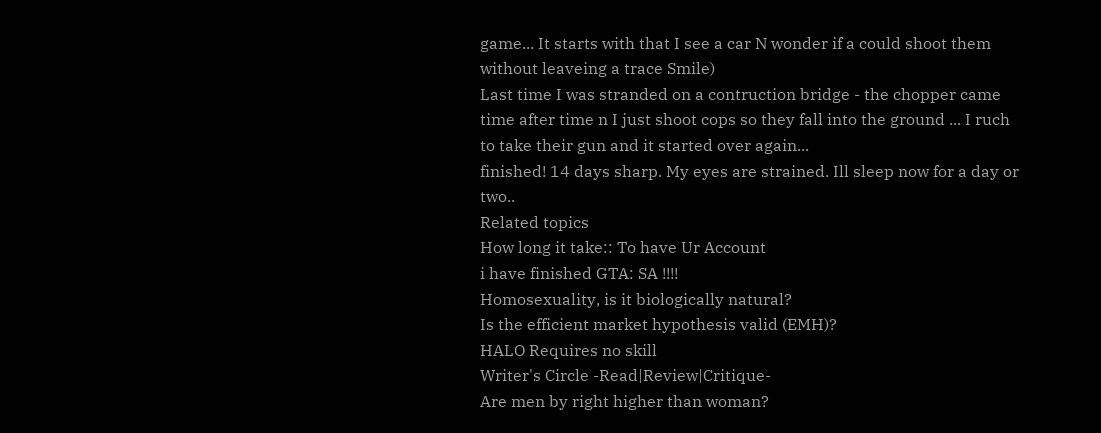game... It starts with that I see a car N wonder if a could shoot them without leaveing a trace Smile)
Last time I was stranded on a contruction bridge - the chopper came time after time n I just shoot cops so they fall into the ground ... I ruch to take their gun and it started over again...
finished! 14 days sharp. My eyes are strained. Ill sleep now for a day or two..
Related topics
How long it take:: To have Ur Account
i have finished GTA: SA !!!!
Homosexuality, is it biologically natural?
Is the efficient market hypothesis valid (EMH)?
HALO Requires no skill
Writer's Circle -Read|Review|Critique-
Are men by right higher than woman?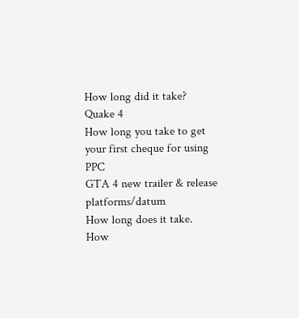How long did it take?
Quake 4
How long you take to get your first cheque for using PPC
GTA 4 new trailer & release platforms/datum
How long does it take.
How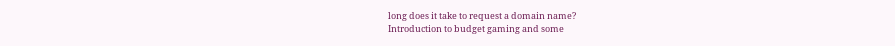long does it take to request a domain name?
Introduction to budget gaming and some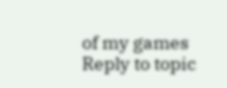of my games
Reply to topic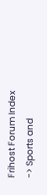Frihost Forum Index -> Sports and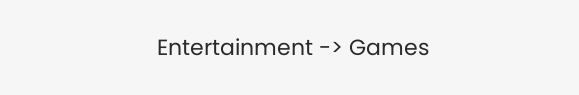Entertainment -> Games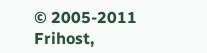© 2005-2011 Frihost,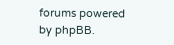forums powered by phpBB.